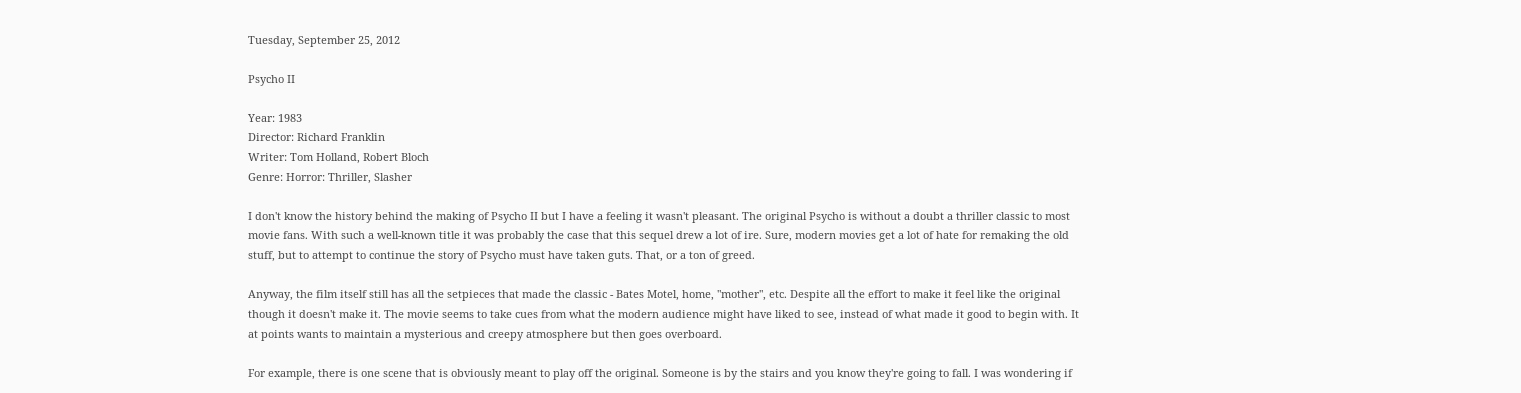Tuesday, September 25, 2012

Psycho II

Year: 1983
Director: Richard Franklin
Writer: Tom Holland, Robert Bloch
Genre: Horror: Thriller, Slasher

I don't know the history behind the making of Psycho II but I have a feeling it wasn't pleasant. The original Psycho is without a doubt a thriller classic to most movie fans. With such a well-known title it was probably the case that this sequel drew a lot of ire. Sure, modern movies get a lot of hate for remaking the old stuff, but to attempt to continue the story of Psycho must have taken guts. That, or a ton of greed.

Anyway, the film itself still has all the setpieces that made the classic - Bates Motel, home, "mother", etc. Despite all the effort to make it feel like the original though it doesn't make it. The movie seems to take cues from what the modern audience might have liked to see, instead of what made it good to begin with. It at points wants to maintain a mysterious and creepy atmosphere but then goes overboard.

For example, there is one scene that is obviously meant to play off the original. Someone is by the stairs and you know they're going to fall. I was wondering if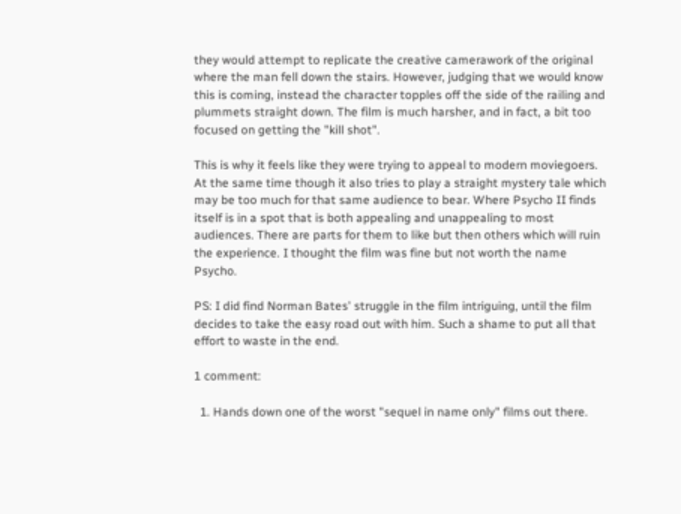they would attempt to replicate the creative camerawork of the original where the man fell down the stairs. However, judging that we would know this is coming, instead the character topples off the side of the railing and plummets straight down. The film is much harsher, and in fact, a bit too focused on getting the "kill shot".

This is why it feels like they were trying to appeal to modern moviegoers. At the same time though it also tries to play a straight mystery tale which may be too much for that same audience to bear. Where Psycho II finds itself is in a spot that is both appealing and unappealing to most audiences. There are parts for them to like but then others which will ruin the experience. I thought the film was fine but not worth the name Psycho.

PS: I did find Norman Bates' struggle in the film intriguing, until the film decides to take the easy road out with him. Such a shame to put all that effort to waste in the end.

1 comment:

  1. Hands down one of the worst "sequel in name only" films out there.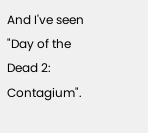And I've seen "Day of the Dead 2: Contagium".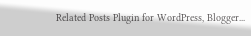Related Posts Plugin for WordPress, Blogger...